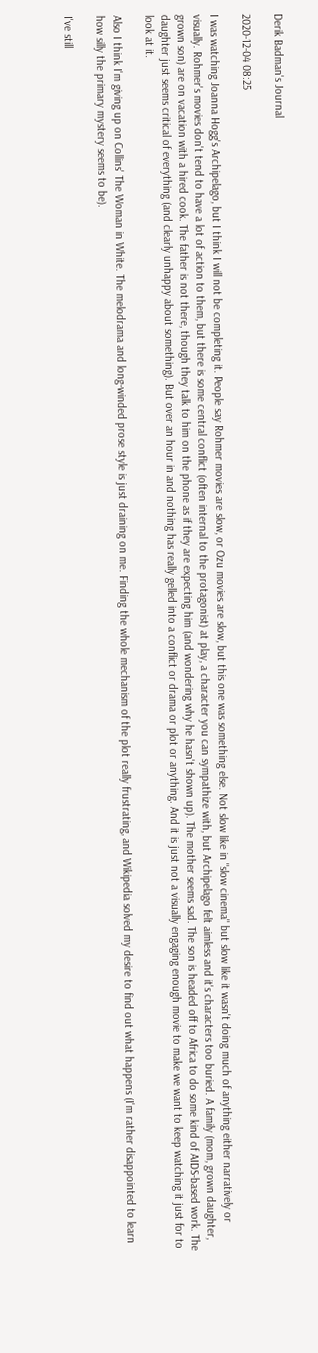Derik Badman's Journal

2020-12-04 08:25

I was watching Joanna Hogg's Archipelago, but I think I will not be completing it. People say Rohmer movies are slow, or Ozu movies are slow, but this one was something else. Not slow like in "slow cinema" but slow like it wasn't doing much of anything either narratively or visually. Rohmer's movies don't tend to have a lot of action to them, but there is some central conflict (often internal to the protagonist) at play, a character you can sympathize with, but Archipelago felt aimless and it's characters too buried. A family (mom, grown daughter, grown son) are on vacation with a hired cook. The father is not there, though they talk to him on the phone as if they are expecting him (and wondering why he hasn't shown up). The mother seems sad. The son is headed off to Africa to do some kind of AIDS-based work. The daughter just seems critical of everything (and clearly unhappy about something). But over an hour in and nothing has really gelled into a conflict or drama or plot or anything. And it is just not a visually engaging enough movie to make we want to keep watching it just for to look at it.

Also I think I'm giving up on Collins' The Woman in White. The melodrama and long-winded prose style is just draining on me. Finding the whole mechanism of the plot really frustrating, and Wikipedia solved my desire to find out what happens (I'm rather disappointed to learn how silly the primary mystery seems to be).

I've still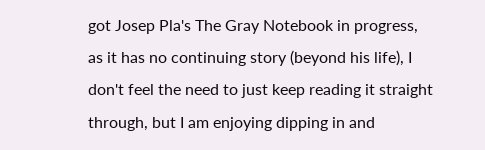got Josep Pla's The Gray Notebook in progress, as it has no continuing story (beyond his life), I don't feel the need to just keep reading it straight through, but I am enjoying dipping in and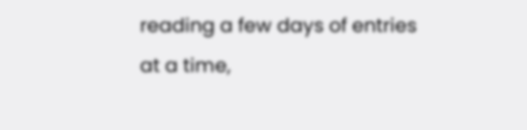reading a few days of entries at a time,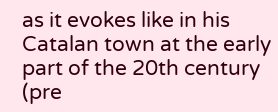as it evokes like in his Catalan town at the early part of the 20th century (pre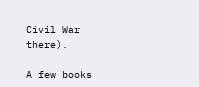Civil War there).

A few books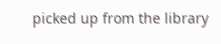picked up from the library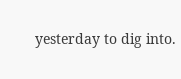yesterday to dig into.